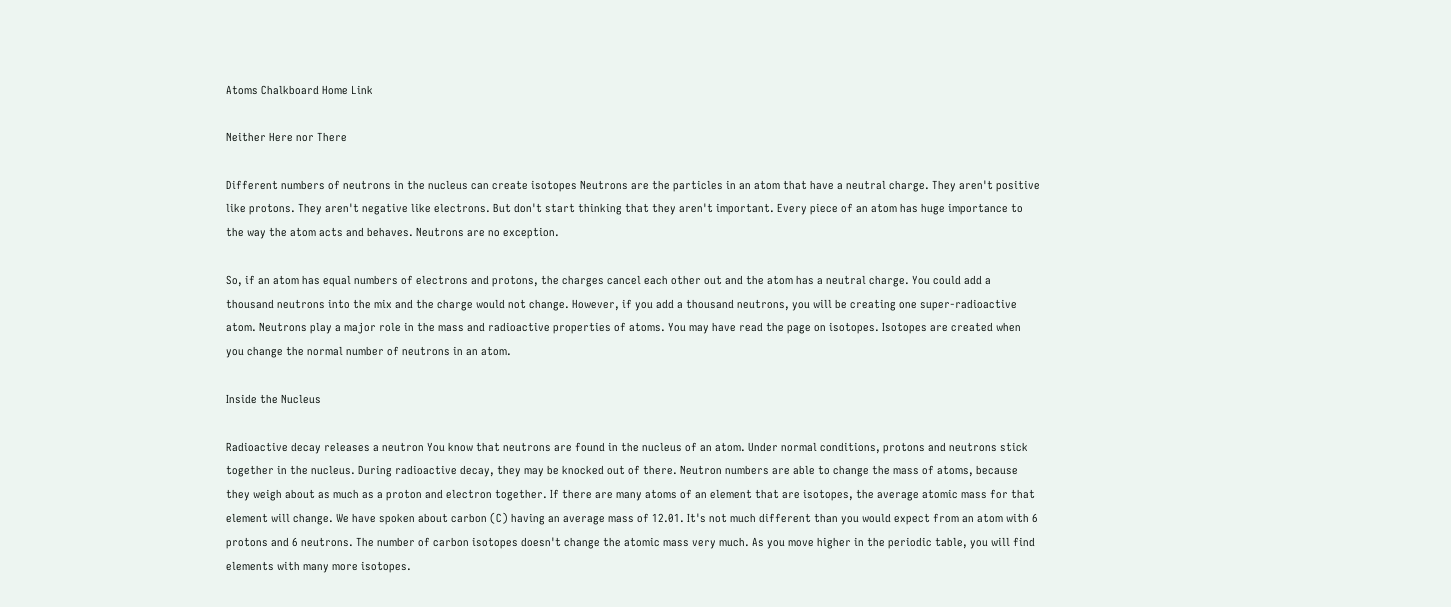Atoms Chalkboard Home Link

Neither Here nor There

Different numbers of neutrons in the nucleus can create isotopes Neutrons are the particles in an atom that have a neutral charge. They aren't positive like protons. They aren't negative like electrons. But don't start thinking that they aren't important. Every piece of an atom has huge importance to the way the atom acts and behaves. Neutrons are no exception.

So, if an atom has equal numbers of electrons and protons, the charges cancel each other out and the atom has a neutral charge. You could add a thousand neutrons into the mix and the charge would not change. However, if you add a thousand neutrons, you will be creating one super-radioactive atom. Neutrons play a major role in the mass and radioactive properties of atoms. You may have read the page on isotopes. Isotopes are created when you change the normal number of neutrons in an atom.

Inside the Nucleus

Radioactive decay releases a neutron You know that neutrons are found in the nucleus of an atom. Under normal conditions, protons and neutrons stick together in the nucleus. During radioactive decay, they may be knocked out of there. Neutron numbers are able to change the mass of atoms, because they weigh about as much as a proton and electron together. If there are many atoms of an element that are isotopes, the average atomic mass for that element will change. We have spoken about carbon (C) having an average mass of 12.01. It's not much different than you would expect from an atom with 6 protons and 6 neutrons. The number of carbon isotopes doesn't change the atomic mass very much. As you move higher in the periodic table, you will find elements with many more isotopes.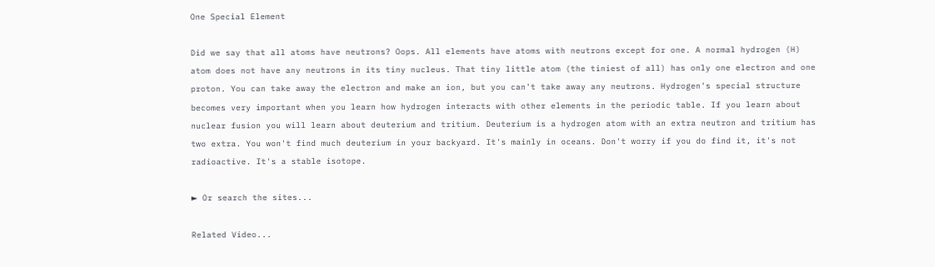One Special Element

Did we say that all atoms have neutrons? Oops. All elements have atoms with neutrons except for one. A normal hydrogen (H) atom does not have any neutrons in its tiny nucleus. That tiny little atom (the tiniest of all) has only one electron and one proton. You can take away the electron and make an ion, but you can't take away any neutrons. Hydrogen's special structure becomes very important when you learn how hydrogen interacts with other elements in the periodic table. If you learn about nuclear fusion you will learn about deuterium and tritium. Deuterium is a hydrogen atom with an extra neutron and tritium has two extra. You won't find much deuterium in your backyard. It's mainly in oceans. Don't worry if you do find it, it's not radioactive. It's a stable isotope.

► Or search the sites...

Related Video...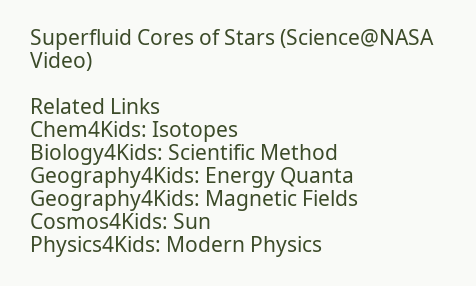Superfluid Cores of Stars (Science@NASA Video)

Related Links
Chem4Kids: Isotopes
Biology4Kids: Scientific Method
Geography4Kids: Energy Quanta
Geography4Kids: Magnetic Fields
Cosmos4Kids: Sun
Physics4Kids: Modern Physics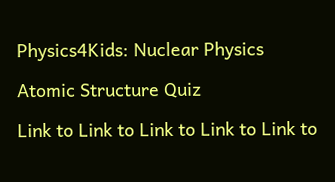Physics4Kids: Nuclear Physics

Atomic Structure Quiz

Link to Link to Link to Link to Link to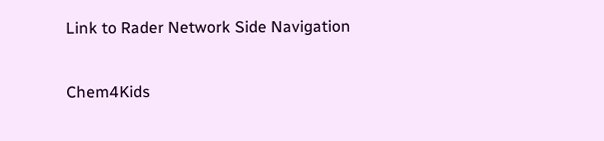Link to Rader Network Side Navigation

Chem4Kids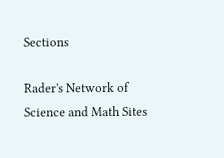Sections

Rader's Network of Science and Math Sites